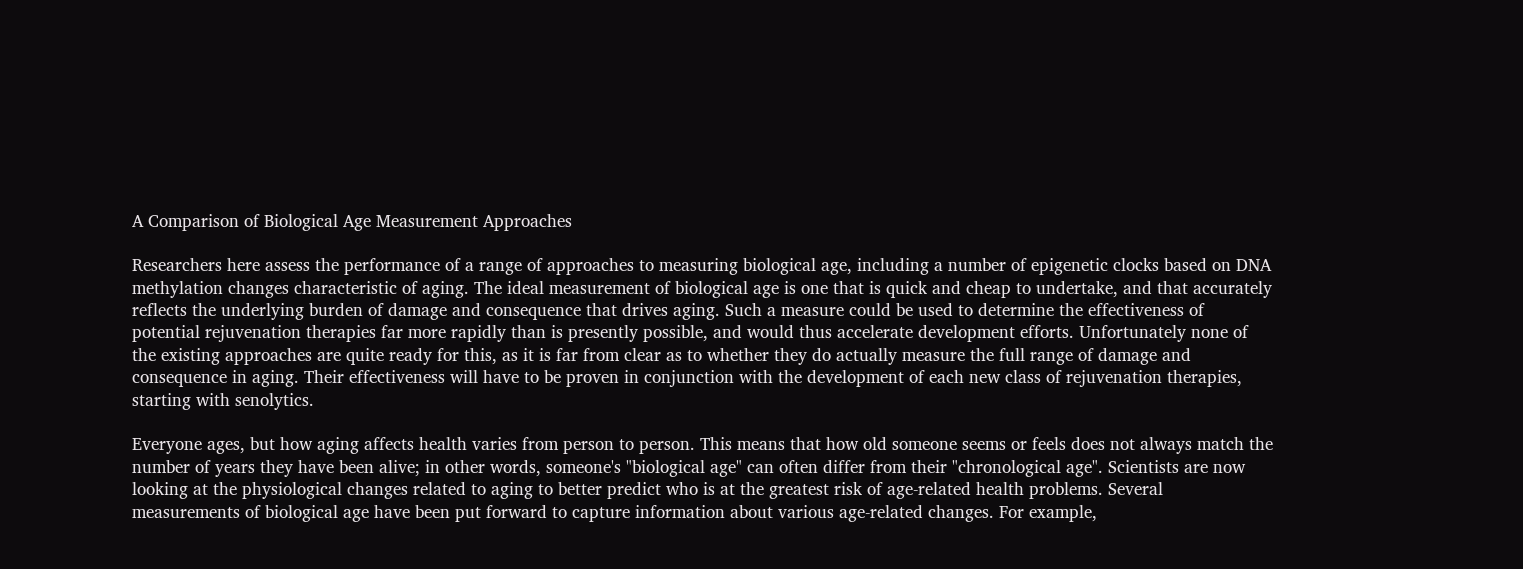A Comparison of Biological Age Measurement Approaches

Researchers here assess the performance of a range of approaches to measuring biological age, including a number of epigenetic clocks based on DNA methylation changes characteristic of aging. The ideal measurement of biological age is one that is quick and cheap to undertake, and that accurately reflects the underlying burden of damage and consequence that drives aging. Such a measure could be used to determine the effectiveness of potential rejuvenation therapies far more rapidly than is presently possible, and would thus accelerate development efforts. Unfortunately none of the existing approaches are quite ready for this, as it is far from clear as to whether they do actually measure the full range of damage and consequence in aging. Their effectiveness will have to be proven in conjunction with the development of each new class of rejuvenation therapies, starting with senolytics.

Everyone ages, but how aging affects health varies from person to person. This means that how old someone seems or feels does not always match the number of years they have been alive; in other words, someone's "biological age" can often differ from their "chronological age". Scientists are now looking at the physiological changes related to aging to better predict who is at the greatest risk of age-related health problems. Several measurements of biological age have been put forward to capture information about various age-related changes. For example,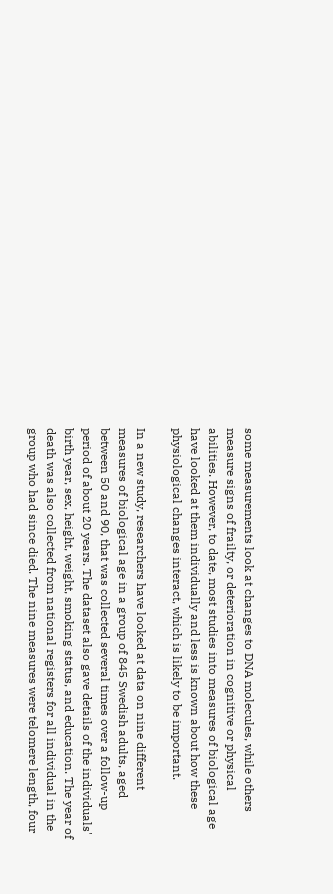some measurements look at changes to DNA molecules, while others measure signs of frailty, or deterioration in cognitive or physical abilities. However, to date, most studies into measures of biological age have looked at them individually and less is known about how these physiological changes interact, which is likely to be important.

In a new study, researchers have looked at data on nine different measures of biological age in a group of 845 Swedish adults, aged between 50 and 90, that was collected several times over a follow-up period of about 20 years. The dataset also gave details of the individuals' birth year, sex, height, weight, smoking status, and education. The year of death was also collected from national registers for all individual in the group who had since died. The nine measures were telomere length, four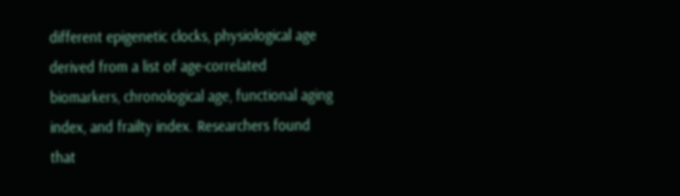different epigenetic clocks, physiological age derived from a list of age-correlated biomarkers, chronological age, functional aging index, and frailty index. Researchers found that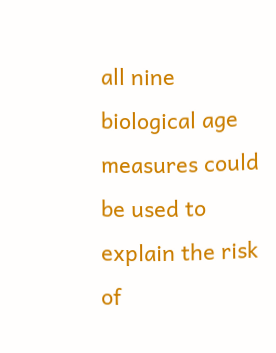all nine biological age measures could be used to explain the risk of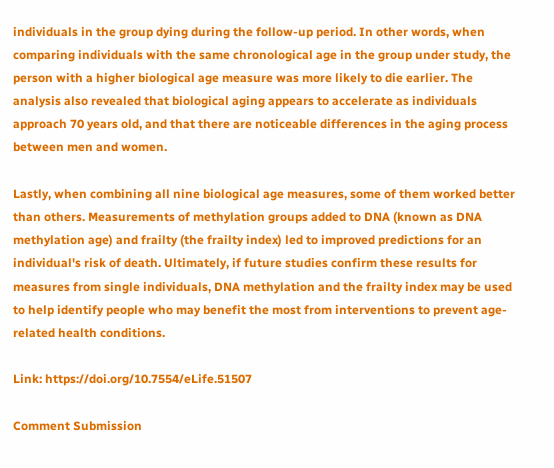individuals in the group dying during the follow-up period. In other words, when comparing individuals with the same chronological age in the group under study, the person with a higher biological age measure was more likely to die earlier. The analysis also revealed that biological aging appears to accelerate as individuals approach 70 years old, and that there are noticeable differences in the aging process between men and women.

Lastly, when combining all nine biological age measures, some of them worked better than others. Measurements of methylation groups added to DNA (known as DNA methylation age) and frailty (the frailty index) led to improved predictions for an individual's risk of death. Ultimately, if future studies confirm these results for measures from single individuals, DNA methylation and the frailty index may be used to help identify people who may benefit the most from interventions to prevent age-related health conditions.

Link: https://doi.org/10.7554/eLife.51507

Comment Submission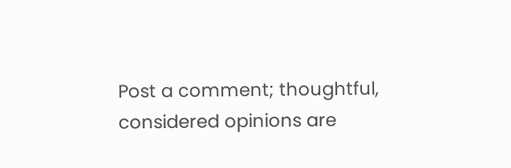Post a comment; thoughtful, considered opinions are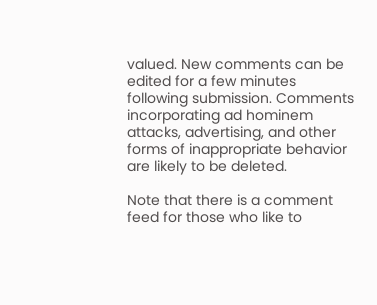valued. New comments can be edited for a few minutes following submission. Comments incorporating ad hominem attacks, advertising, and other forms of inappropriate behavior are likely to be deleted.

Note that there is a comment feed for those who like to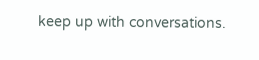keep up with conversations.